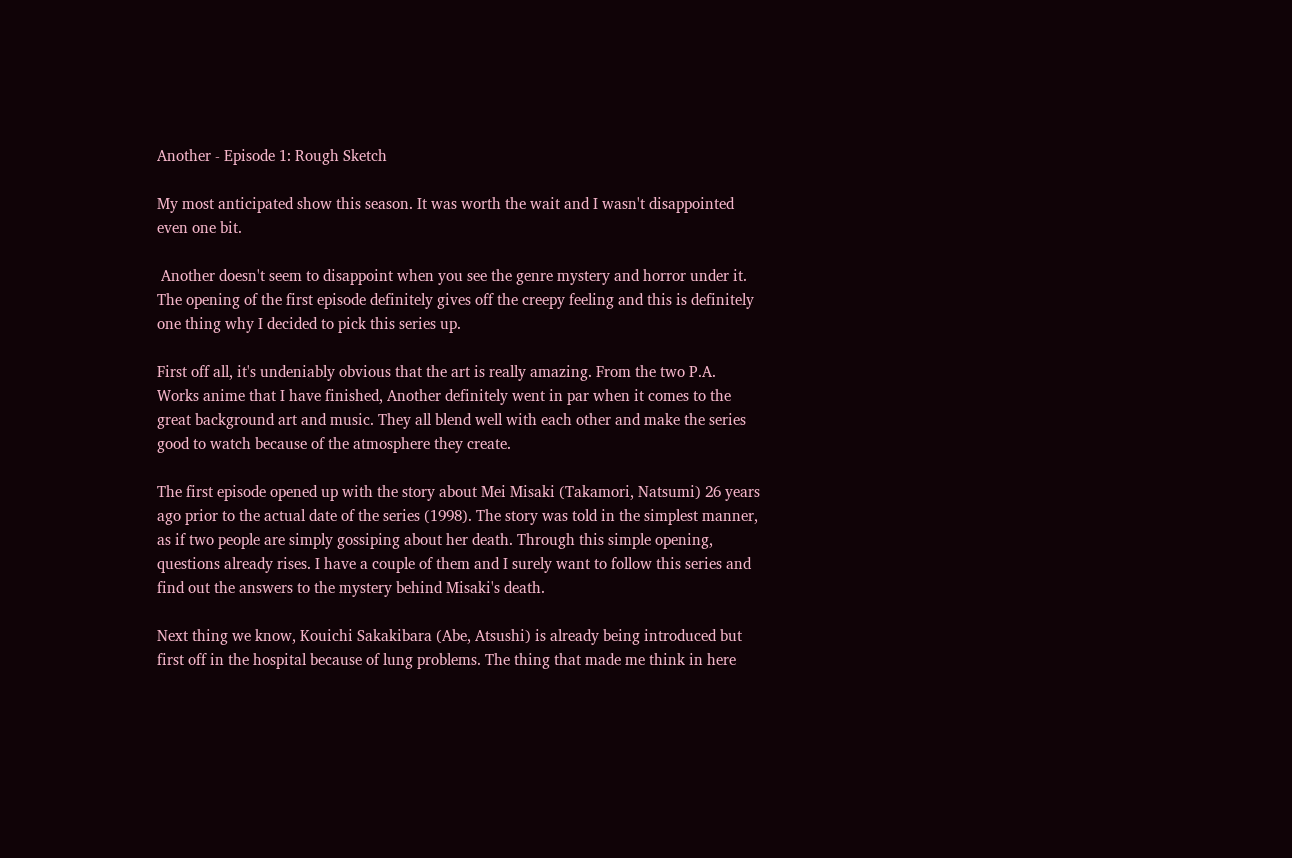Another - Episode 1: Rough Sketch

My most anticipated show this season. It was worth the wait and I wasn't disappointed even one bit.

 Another doesn't seem to disappoint when you see the genre mystery and horror under it. The opening of the first episode definitely gives off the creepy feeling and this is definitely one thing why I decided to pick this series up.

First off all, it's undeniably obvious that the art is really amazing. From the two P.A. Works anime that I have finished, Another definitely went in par when it comes to the great background art and music. They all blend well with each other and make the series good to watch because of the atmosphere they create.

The first episode opened up with the story about Mei Misaki (Takamori, Natsumi) 26 years ago prior to the actual date of the series (1998). The story was told in the simplest manner, as if two people are simply gossiping about her death. Through this simple opening, questions already rises. I have a couple of them and I surely want to follow this series and find out the answers to the mystery behind Misaki's death.

Next thing we know, Kouichi Sakakibara (Abe, Atsushi) is already being introduced but first off in the hospital because of lung problems. The thing that made me think in here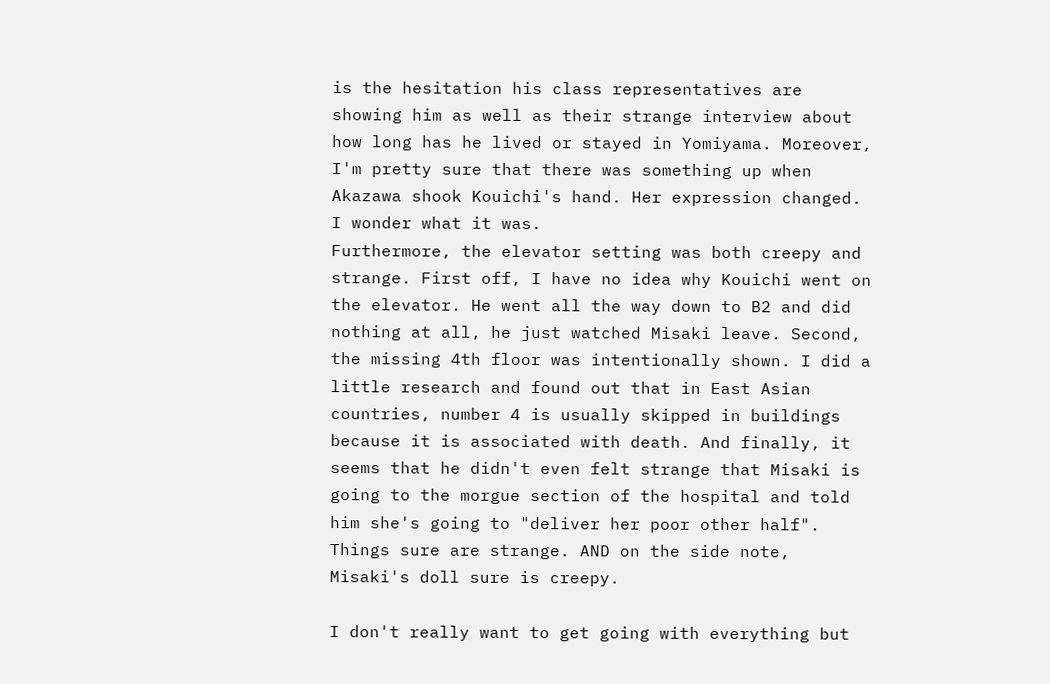is the hesitation his class representatives are showing him as well as their strange interview about how long has he lived or stayed in Yomiyama. Moreover, I'm pretty sure that there was something up when Akazawa shook Kouichi's hand. Her expression changed. I wonder what it was.
Furthermore, the elevator setting was both creepy and strange. First off, I have no idea why Kouichi went on the elevator. He went all the way down to B2 and did nothing at all, he just watched Misaki leave. Second, the missing 4th floor was intentionally shown. I did a little research and found out that in East Asian countries, number 4 is usually skipped in buildings because it is associated with death. And finally, it seems that he didn't even felt strange that Misaki is going to the morgue section of the hospital and told him she's going to "deliver her poor other half". Things sure are strange. AND on the side note, Misaki's doll sure is creepy.

I don't really want to get going with everything but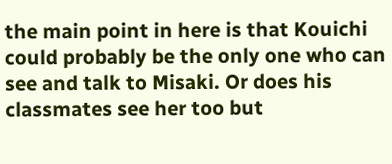the main point in here is that Kouichi could probably be the only one who can see and talk to Misaki. Or does his classmates see her too but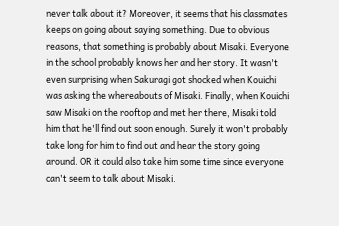never talk about it? Moreover, it seems that his classmates keeps on going about saying something. Due to obvious reasons, that something is probably about Misaki. Everyone in the school probably knows her and her story. It wasn't even surprising when Sakuragi got shocked when Kouichi was asking the whereabouts of Misaki. Finally, when Kouichi saw Misaki on the rooftop and met her there, Misaki told him that he'll find out soon enough. Surely it won't probably take long for him to find out and hear the story going around. OR it could also take him some time since everyone can't seem to talk about Misaki.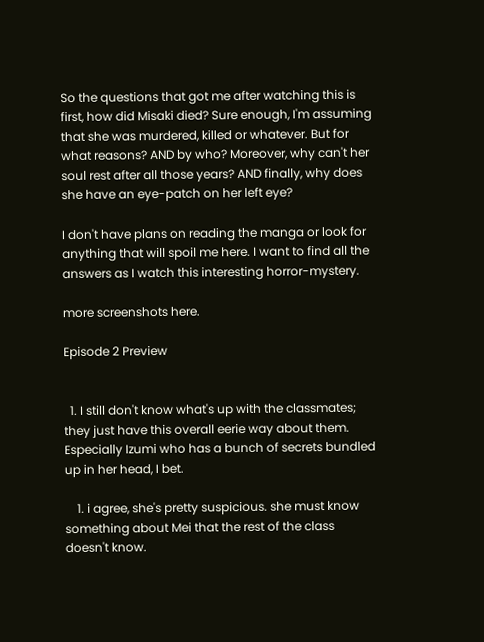So the questions that got me after watching this is first, how did Misaki died? Sure enough, I'm assuming that she was murdered, killed or whatever. But for what reasons? AND by who? Moreover, why can't her soul rest after all those years? AND finally, why does she have an eye-patch on her left eye?

I don't have plans on reading the manga or look for anything that will spoil me here. I want to find all the answers as I watch this interesting horror-mystery.

more screenshots here.

Episode 2 Preview


  1. I still don't know what's up with the classmates; they just have this overall eerie way about them. Especially Izumi who has a bunch of secrets bundled up in her head, I bet.

    1. i agree, she's pretty suspicious. she must know something about Mei that the rest of the class doesn't know.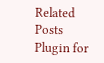Related Posts Plugin for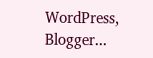WordPress, Blogger...